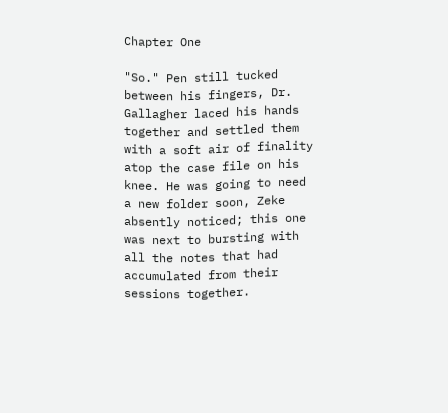Chapter One

"So." Pen still tucked between his fingers, Dr. Gallagher laced his hands together and settled them with a soft air of finality atop the case file on his knee. He was going to need a new folder soon, Zeke absently noticed; this one was next to bursting with all the notes that had accumulated from their sessions together.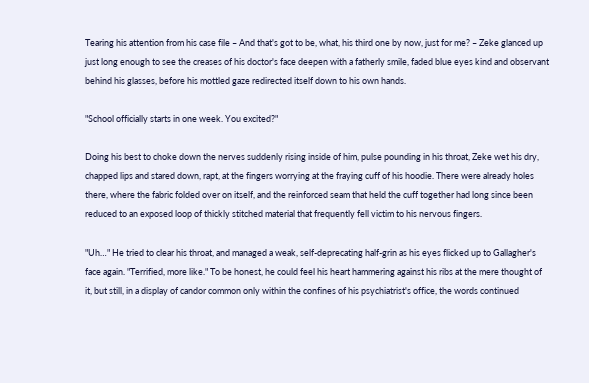Tearing his attention from his case file – And that's got to be, what, his third one by now, just for me? – Zeke glanced up just long enough to see the creases of his doctor's face deepen with a fatherly smile, faded blue eyes kind and observant behind his glasses, before his mottled gaze redirected itself down to his own hands.

"School officially starts in one week. You excited?"

Doing his best to choke down the nerves suddenly rising inside of him, pulse pounding in his throat, Zeke wet his dry, chapped lips and stared down, rapt, at the fingers worrying at the fraying cuff of his hoodie. There were already holes there, where the fabric folded over on itself, and the reinforced seam that held the cuff together had long since been reduced to an exposed loop of thickly stitched material that frequently fell victim to his nervous fingers.

"Uh…" He tried to clear his throat, and managed a weak, self-deprecating half-grin as his eyes flicked up to Gallagher's face again. "Terrified, more like." To be honest, he could feel his heart hammering against his ribs at the mere thought of it, but still, in a display of candor common only within the confines of his psychiatrist's office, the words continued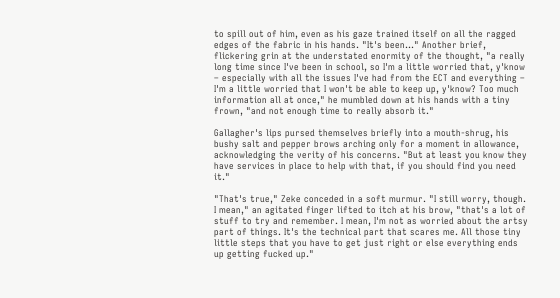to spill out of him, even as his gaze trained itself on all the ragged edges of the fabric in his hands. "It's been…" Another brief, flickering grin at the understated enormity of the thought, "a really long time since I've been in school, so I'm a little worried that, y'know – especially with all the issues I've had from the ECT and everything – I'm a little worried that I won't be able to keep up, y'know? Too much information all at once," he mumbled down at his hands with a tiny frown, "and not enough time to really absorb it."

Gallagher's lips pursed themselves briefly into a mouth-shrug, his bushy salt and pepper brows arching only for a moment in allowance, acknowledging the verity of his concerns. "But at least you know they have services in place to help with that, if you should find you need it."

"That's true," Zeke conceded in a soft murmur. "I still worry, though. I mean," an agitated finger lifted to itch at his brow, "that's a lot of stuff to try and remember. I mean, I'm not as worried about the artsy part of things. It's the technical part that scares me. All those tiny little steps that you have to get just right or else everything ends up getting fucked up."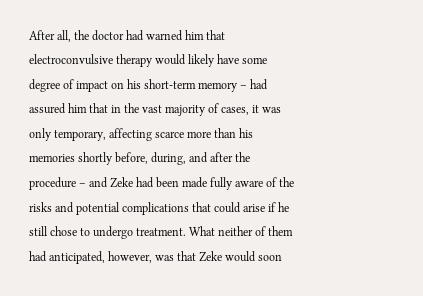After all, the doctor had warned him that electroconvulsive therapy would likely have some degree of impact on his short-term memory – had assured him that in the vast majority of cases, it was only temporary, affecting scarce more than his memories shortly before, during, and after the procedure – and Zeke had been made fully aware of the risks and potential complications that could arise if he still chose to undergo treatment. What neither of them had anticipated, however, was that Zeke would soon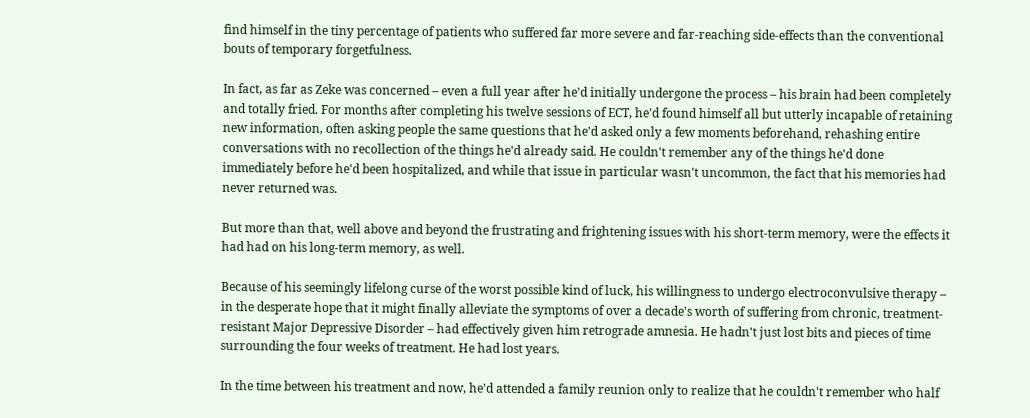find himself in the tiny percentage of patients who suffered far more severe and far-reaching side-effects than the conventional bouts of temporary forgetfulness.

In fact, as far as Zeke was concerned – even a full year after he'd initially undergone the process – his brain had been completely and totally fried. For months after completing his twelve sessions of ECT, he'd found himself all but utterly incapable of retaining new information, often asking people the same questions that he'd asked only a few moments beforehand, rehashing entire conversations with no recollection of the things he'd already said. He couldn't remember any of the things he'd done immediately before he'd been hospitalized, and while that issue in particular wasn't uncommon, the fact that his memories had never returned was.

But more than that, well above and beyond the frustrating and frightening issues with his short-term memory, were the effects it had had on his long-term memory, as well.

Because of his seemingly lifelong curse of the worst possible kind of luck, his willingness to undergo electroconvulsive therapy – in the desperate hope that it might finally alleviate the symptoms of over a decade's worth of suffering from chronic, treatment-resistant Major Depressive Disorder – had effectively given him retrograde amnesia. He hadn't just lost bits and pieces of time surrounding the four weeks of treatment. He had lost years.

In the time between his treatment and now, he'd attended a family reunion only to realize that he couldn't remember who half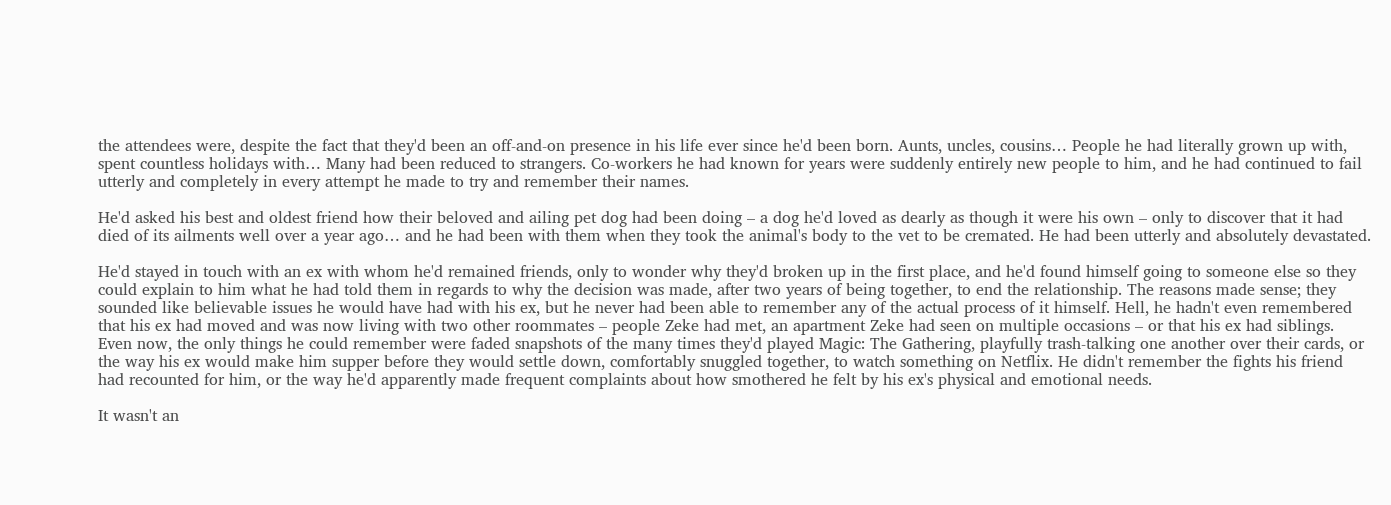the attendees were, despite the fact that they'd been an off-and-on presence in his life ever since he'd been born. Aunts, uncles, cousins… People he had literally grown up with, spent countless holidays with… Many had been reduced to strangers. Co-workers he had known for years were suddenly entirely new people to him, and he had continued to fail utterly and completely in every attempt he made to try and remember their names.

He'd asked his best and oldest friend how their beloved and ailing pet dog had been doing – a dog he'd loved as dearly as though it were his own – only to discover that it had died of its ailments well over a year ago… and he had been with them when they took the animal's body to the vet to be cremated. He had been utterly and absolutely devastated.

He'd stayed in touch with an ex with whom he'd remained friends, only to wonder why they'd broken up in the first place, and he'd found himself going to someone else so they could explain to him what he had told them in regards to why the decision was made, after two years of being together, to end the relationship. The reasons made sense; they sounded like believable issues he would have had with his ex, but he never had been able to remember any of the actual process of it himself. Hell, he hadn't even remembered that his ex had moved and was now living with two other roommates – people Zeke had met, an apartment Zeke had seen on multiple occasions – or that his ex had siblings. Even now, the only things he could remember were faded snapshots of the many times they'd played Magic: The Gathering, playfully trash-talking one another over their cards, or the way his ex would make him supper before they would settle down, comfortably snuggled together, to watch something on Netflix. He didn't remember the fights his friend had recounted for him, or the way he'd apparently made frequent complaints about how smothered he felt by his ex's physical and emotional needs.

It wasn't an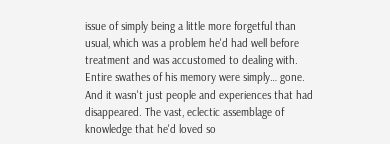issue of simply being a little more forgetful than usual, which was a problem he'd had well before treatment and was accustomed to dealing with. Entire swathes of his memory were simply… gone. And it wasn't just people and experiences that had disappeared. The vast, eclectic assemblage of knowledge that he'd loved so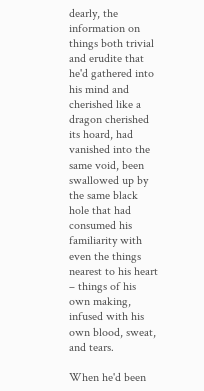dearly, the information on things both trivial and erudite that he'd gathered into his mind and cherished like a dragon cherished its hoard, had vanished into the same void, been swallowed up by the same black hole that had consumed his familiarity with even the things nearest to his heart – things of his own making, infused with his own blood, sweat, and tears.

When he'd been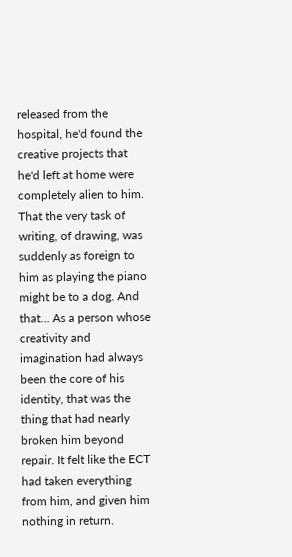released from the hospital, he'd found the creative projects that he'd left at home were completely alien to him. That the very task of writing, of drawing, was suddenly as foreign to him as playing the piano might be to a dog. And that… As a person whose creativity and imagination had always been the core of his identity, that was the thing that had nearly broken him beyond repair. It felt like the ECT had taken everything from him, and given him nothing in return.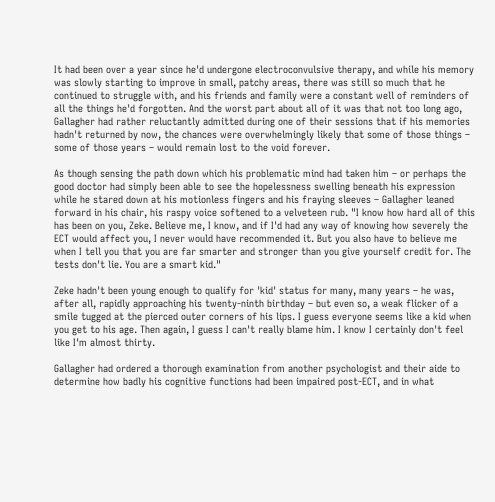It had been over a year since he'd undergone electroconvulsive therapy, and while his memory was slowly starting to improve in small, patchy areas, there was still so much that he continued to struggle with, and his friends and family were a constant well of reminders of all the things he'd forgotten. And the worst part about all of it was that not too long ago, Gallagher had rather reluctantly admitted during one of their sessions that if his memories hadn't returned by now, the chances were overwhelmingly likely that some of those things – some of those years – would remain lost to the void forever.

As though sensing the path down which his problematic mind had taken him – or perhaps the good doctor had simply been able to see the hopelessness swelling beneath his expression while he stared down at his motionless fingers and his fraying sleeves – Gallagher leaned forward in his chair, his raspy voice softened to a velveteen rub. "I know how hard all of this has been on you, Zeke. Believe me, I know, and if I'd had any way of knowing how severely the ECT would affect you, I never would have recommended it. But you also have to believe me when I tell you that you are far smarter and stronger than you give yourself credit for. The tests don't lie. You are a smart kid."

Zeke hadn't been young enough to qualify for 'kid' status for many, many years – he was, after all, rapidly approaching his twenty-ninth birthday – but even so, a weak flicker of a smile tugged at the pierced outer corners of his lips. I guess everyone seems like a kid when you get to his age. Then again, I guess I can't really blame him. I know I certainly don't feel like I'm almost thirty.

Gallagher had ordered a thorough examination from another psychologist and their aide to determine how badly his cognitive functions had been impaired post-ECT, and in what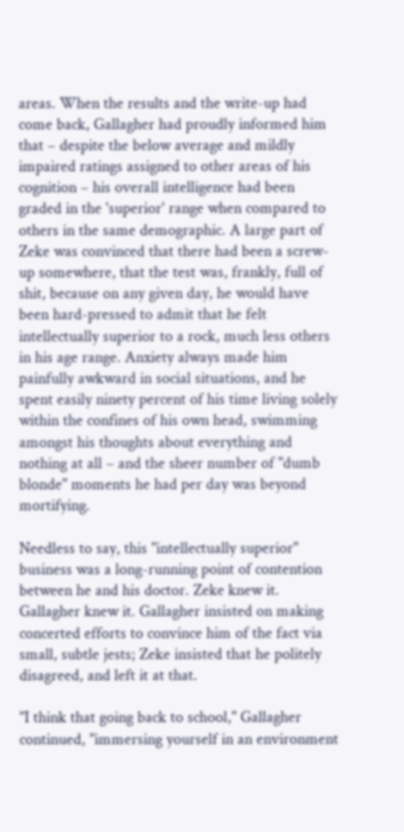areas. When the results and the write-up had come back, Gallagher had proudly informed him that – despite the below average and mildly impaired ratings assigned to other areas of his cognition – his overall intelligence had been graded in the 'superior' range when compared to others in the same demographic. A large part of Zeke was convinced that there had been a screw-up somewhere, that the test was, frankly, full of shit, because on any given day, he would have been hard-pressed to admit that he felt intellectually superior to a rock, much less others in his age range. Anxiety always made him painfully awkward in social situations, and he spent easily ninety percent of his time living solely within the confines of his own head, swimming amongst his thoughts about everything and nothing at all – and the sheer number of "dumb blonde" moments he had per day was beyond mortifying.

Needless to say, this "intellectually superior" business was a long-running point of contention between he and his doctor. Zeke knew it. Gallagher knew it. Gallagher insisted on making concerted efforts to convince him of the fact via small, subtle jests; Zeke insisted that he politely disagreed, and left it at that.

"I think that going back to school," Gallagher continued, "immersing yourself in an environment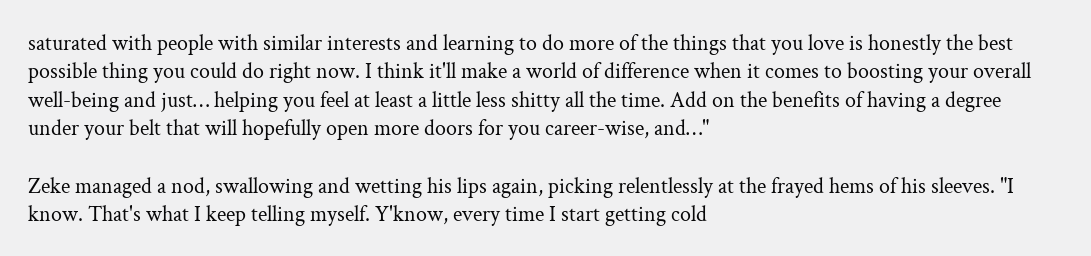saturated with people with similar interests and learning to do more of the things that you love is honestly the best possible thing you could do right now. I think it'll make a world of difference when it comes to boosting your overall well-being and just… helping you feel at least a little less shitty all the time. Add on the benefits of having a degree under your belt that will hopefully open more doors for you career-wise, and…"

Zeke managed a nod, swallowing and wetting his lips again, picking relentlessly at the frayed hems of his sleeves. "I know. That's what I keep telling myself. Y'know, every time I start getting cold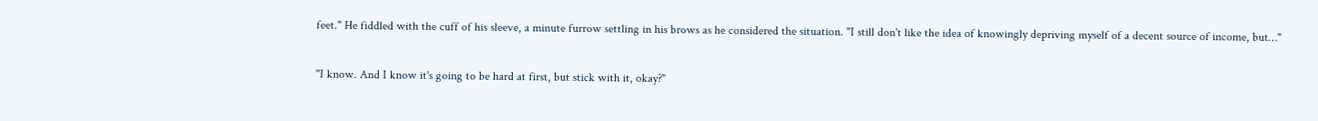feet." He fiddled with the cuff of his sleeve, a minute furrow settling in his brows as he considered the situation. "I still don't like the idea of knowingly depriving myself of a decent source of income, but…"

"I know. And I know it's going to be hard at first, but stick with it, okay?"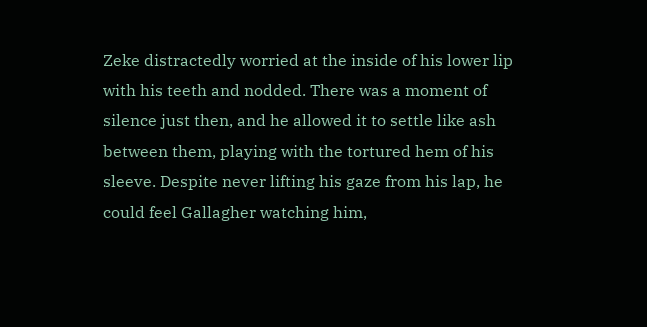Zeke distractedly worried at the inside of his lower lip with his teeth and nodded. There was a moment of silence just then, and he allowed it to settle like ash between them, playing with the tortured hem of his sleeve. Despite never lifting his gaze from his lap, he could feel Gallagher watching him,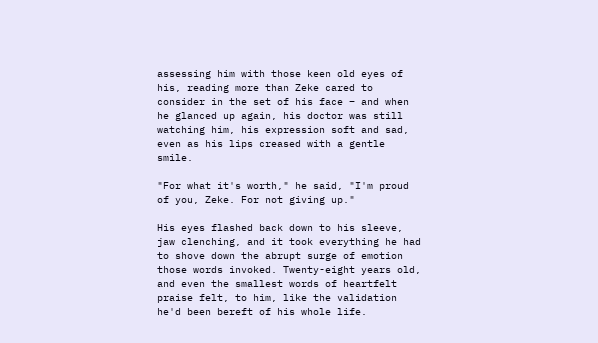assessing him with those keen old eyes of his, reading more than Zeke cared to consider in the set of his face – and when he glanced up again, his doctor was still watching him, his expression soft and sad, even as his lips creased with a gentle smile.

"For what it's worth," he said, "I'm proud of you, Zeke. For not giving up."

His eyes flashed back down to his sleeve, jaw clenching, and it took everything he had to shove down the abrupt surge of emotion those words invoked. Twenty-eight years old, and even the smallest words of heartfelt praise felt, to him, like the validation he'd been bereft of his whole life.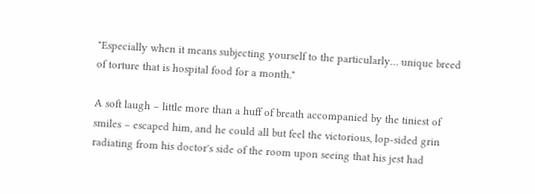"Especially when it means subjecting yourself to the particularly… unique breed of torture that is hospital food for a month."

A soft laugh – little more than a huff of breath accompanied by the tiniest of smiles – escaped him, and he could all but feel the victorious, lop-sided grin radiating from his doctor's side of the room upon seeing that his jest had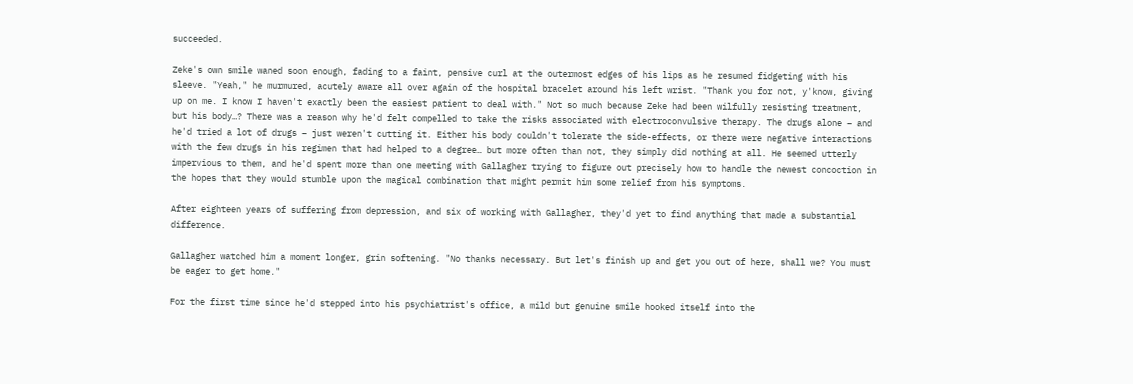succeeded.

Zeke's own smile waned soon enough, fading to a faint, pensive curl at the outermost edges of his lips as he resumed fidgeting with his sleeve. "Yeah," he murmured, acutely aware all over again of the hospital bracelet around his left wrist. "Thank you for not, y'know, giving up on me. I know I haven't exactly been the easiest patient to deal with." Not so much because Zeke had been wilfully resisting treatment, but his body…? There was a reason why he'd felt compelled to take the risks associated with electroconvulsive therapy. The drugs alone – and he'd tried a lot of drugs – just weren't cutting it. Either his body couldn't tolerate the side-effects, or there were negative interactions with the few drugs in his regimen that had helped to a degree… but more often than not, they simply did nothing at all. He seemed utterly impervious to them, and he'd spent more than one meeting with Gallagher trying to figure out precisely how to handle the newest concoction in the hopes that they would stumble upon the magical combination that might permit him some relief from his symptoms.

After eighteen years of suffering from depression, and six of working with Gallagher, they'd yet to find anything that made a substantial difference.

Gallagher watched him a moment longer, grin softening. "No thanks necessary. But let's finish up and get you out of here, shall we? You must be eager to get home."

For the first time since he'd stepped into his psychiatrist's office, a mild but genuine smile hooked itself into the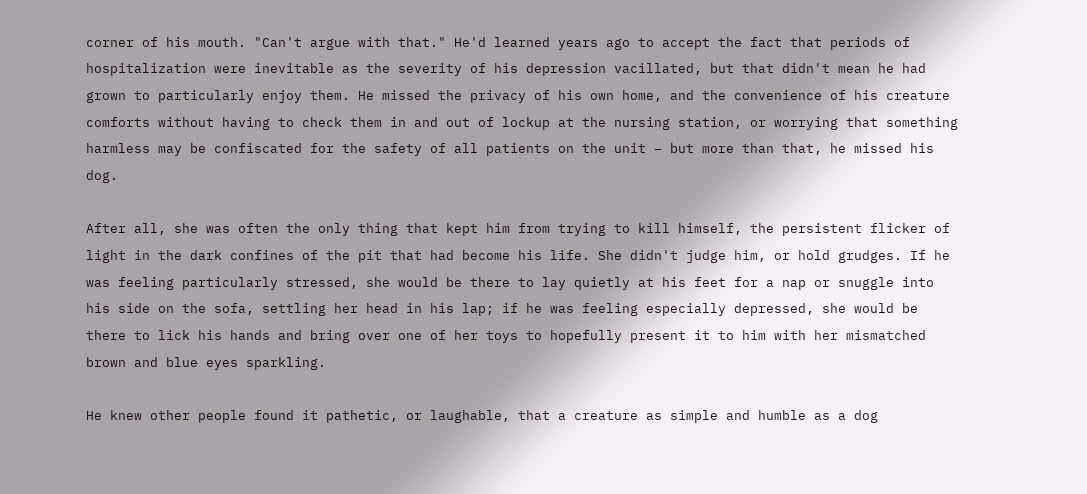corner of his mouth. "Can't argue with that." He'd learned years ago to accept the fact that periods of hospitalization were inevitable as the severity of his depression vacillated, but that didn't mean he had grown to particularly enjoy them. He missed the privacy of his own home, and the convenience of his creature comforts without having to check them in and out of lockup at the nursing station, or worrying that something harmless may be confiscated for the safety of all patients on the unit – but more than that, he missed his dog.

After all, she was often the only thing that kept him from trying to kill himself, the persistent flicker of light in the dark confines of the pit that had become his life. She didn't judge him, or hold grudges. If he was feeling particularly stressed, she would be there to lay quietly at his feet for a nap or snuggle into his side on the sofa, settling her head in his lap; if he was feeling especially depressed, she would be there to lick his hands and bring over one of her toys to hopefully present it to him with her mismatched brown and blue eyes sparkling.

He knew other people found it pathetic, or laughable, that a creature as simple and humble as a dog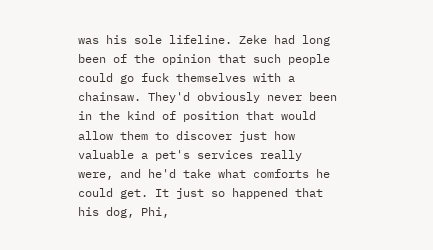was his sole lifeline. Zeke had long been of the opinion that such people could go fuck themselves with a chainsaw. They'd obviously never been in the kind of position that would allow them to discover just how valuable a pet's services really were, and he'd take what comforts he could get. It just so happened that his dog, Phi,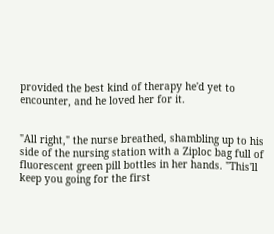provided the best kind of therapy he'd yet to encounter, and he loved her for it.


"All right," the nurse breathed, shambling up to his side of the nursing station with a Ziploc bag full of fluorescent green pill bottles in her hands. "This'll keep you going for the first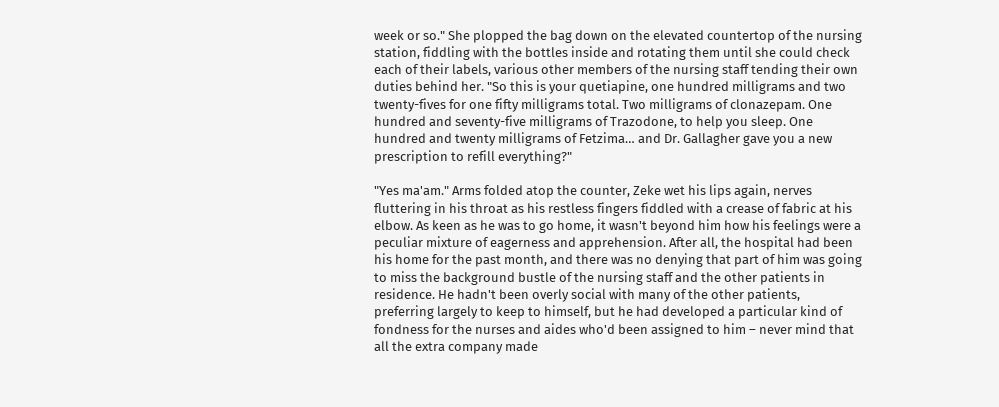week or so." She plopped the bag down on the elevated countertop of the nursing station, fiddling with the bottles inside and rotating them until she could check each of their labels, various other members of the nursing staff tending their own duties behind her. "So this is your quetiapine, one hundred milligrams and two twenty-fives for one fifty milligrams total. Two milligrams of clonazepam. One hundred and seventy-five milligrams of Trazodone, to help you sleep. One hundred and twenty milligrams of Fetzima… and Dr. Gallagher gave you a new prescription to refill everything?"

"Yes ma'am." Arms folded atop the counter, Zeke wet his lips again, nerves fluttering in his throat as his restless fingers fiddled with a crease of fabric at his elbow. As keen as he was to go home, it wasn't beyond him how his feelings were a peculiar mixture of eagerness and apprehension. After all, the hospital had been his home for the past month, and there was no denying that part of him was going to miss the background bustle of the nursing staff and the other patients in residence. He hadn't been overly social with many of the other patients, preferring largely to keep to himself, but he had developed a particular kind of fondness for the nurses and aides who'd been assigned to him – never mind that all the extra company made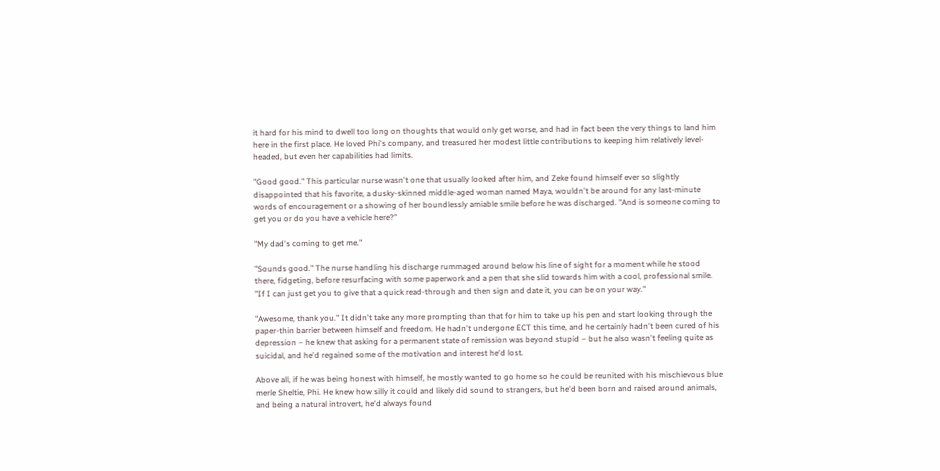it hard for his mind to dwell too long on thoughts that would only get worse, and had in fact been the very things to land him here in the first place. He loved Phi's company, and treasured her modest little contributions to keeping him relatively level-headed, but even her capabilities had limits.

"Good good." This particular nurse wasn't one that usually looked after him, and Zeke found himself ever so slightly disappointed that his favorite, a dusky-skinned middle-aged woman named Maya, wouldn't be around for any last-minute words of encouragement or a showing of her boundlessly amiable smile before he was discharged. "And is someone coming to get you or do you have a vehicle here?"

"My dad's coming to get me."

"Sounds good." The nurse handling his discharge rummaged around below his line of sight for a moment while he stood there, fidgeting, before resurfacing with some paperwork and a pen that she slid towards him with a cool, professional smile. "If I can just get you to give that a quick read-through and then sign and date it, you can be on your way."

"Awesome, thank you." It didn't take any more prompting than that for him to take up his pen and start looking through the paper-thin barrier between himself and freedom. He hadn't undergone ECT this time, and he certainly hadn't been cured of his depression – he knew that asking for a permanent state of remission was beyond stupid – but he also wasn't feeling quite as suicidal, and he'd regained some of the motivation and interest he'd lost.

Above all, if he was being honest with himself, he mostly wanted to go home so he could be reunited with his mischievous blue merle Sheltie, Phi. He knew how silly it could and likely did sound to strangers, but he'd been born and raised around animals, and being a natural introvert, he'd always found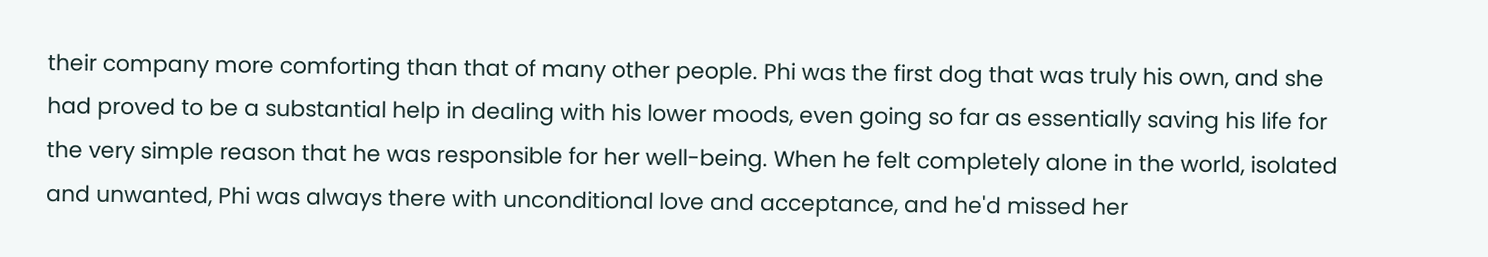their company more comforting than that of many other people. Phi was the first dog that was truly his own, and she had proved to be a substantial help in dealing with his lower moods, even going so far as essentially saving his life for the very simple reason that he was responsible for her well-being. When he felt completely alone in the world, isolated and unwanted, Phi was always there with unconditional love and acceptance, and he'd missed her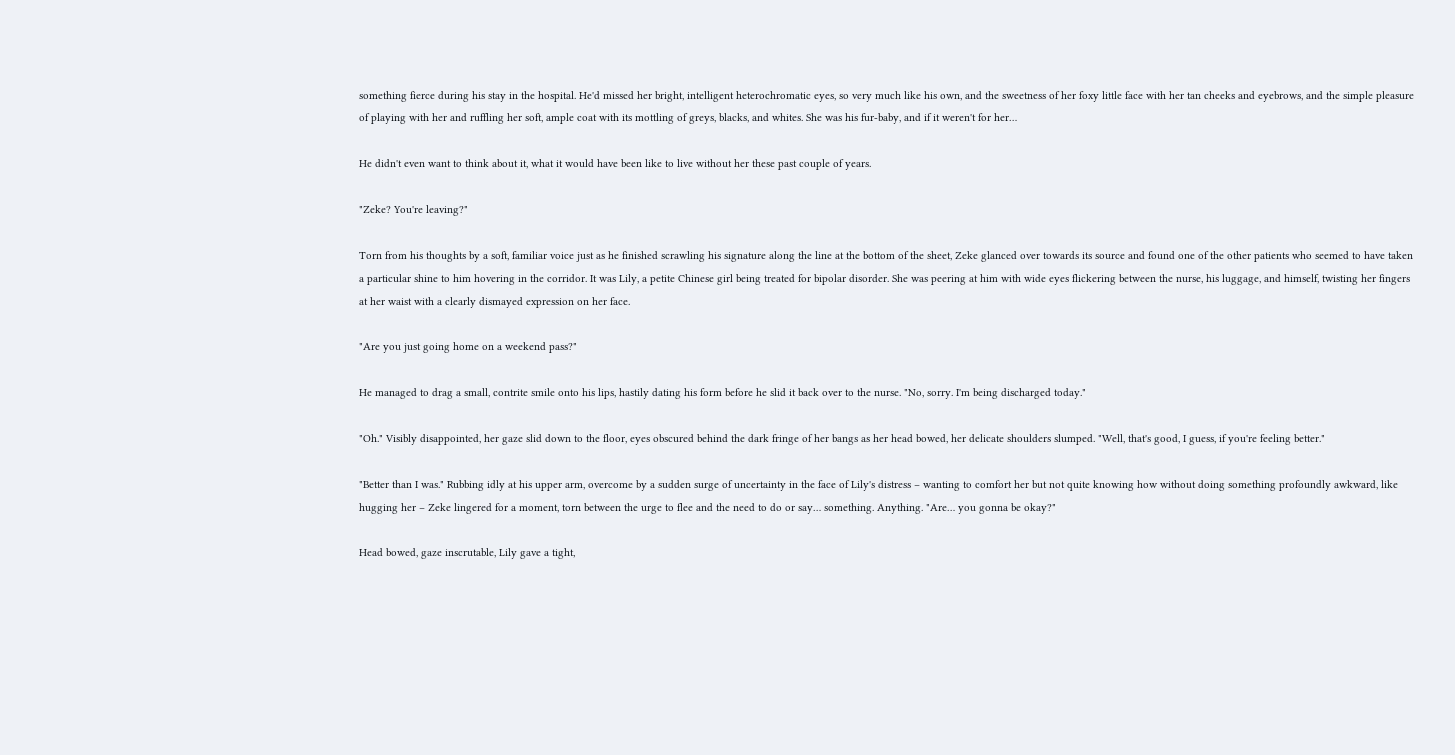something fierce during his stay in the hospital. He'd missed her bright, intelligent heterochromatic eyes, so very much like his own, and the sweetness of her foxy little face with her tan cheeks and eyebrows, and the simple pleasure of playing with her and ruffling her soft, ample coat with its mottling of greys, blacks, and whites. She was his fur-baby, and if it weren't for her…

He didn't even want to think about it, what it would have been like to live without her these past couple of years.

"Zeke? You're leaving?"

Torn from his thoughts by a soft, familiar voice just as he finished scrawling his signature along the line at the bottom of the sheet, Zeke glanced over towards its source and found one of the other patients who seemed to have taken a particular shine to him hovering in the corridor. It was Lily, a petite Chinese girl being treated for bipolar disorder. She was peering at him with wide eyes flickering between the nurse, his luggage, and himself, twisting her fingers at her waist with a clearly dismayed expression on her face.

"Are you just going home on a weekend pass?"

He managed to drag a small, contrite smile onto his lips, hastily dating his form before he slid it back over to the nurse. "No, sorry. I'm being discharged today."

"Oh." Visibly disappointed, her gaze slid down to the floor, eyes obscured behind the dark fringe of her bangs as her head bowed, her delicate shoulders slumped. "Well, that's good, I guess, if you're feeling better."

"Better than I was." Rubbing idly at his upper arm, overcome by a sudden surge of uncertainty in the face of Lily's distress – wanting to comfort her but not quite knowing how without doing something profoundly awkward, like hugging her – Zeke lingered for a moment, torn between the urge to flee and the need to do or say… something. Anything. "Are… you gonna be okay?"

Head bowed, gaze inscrutable, Lily gave a tight,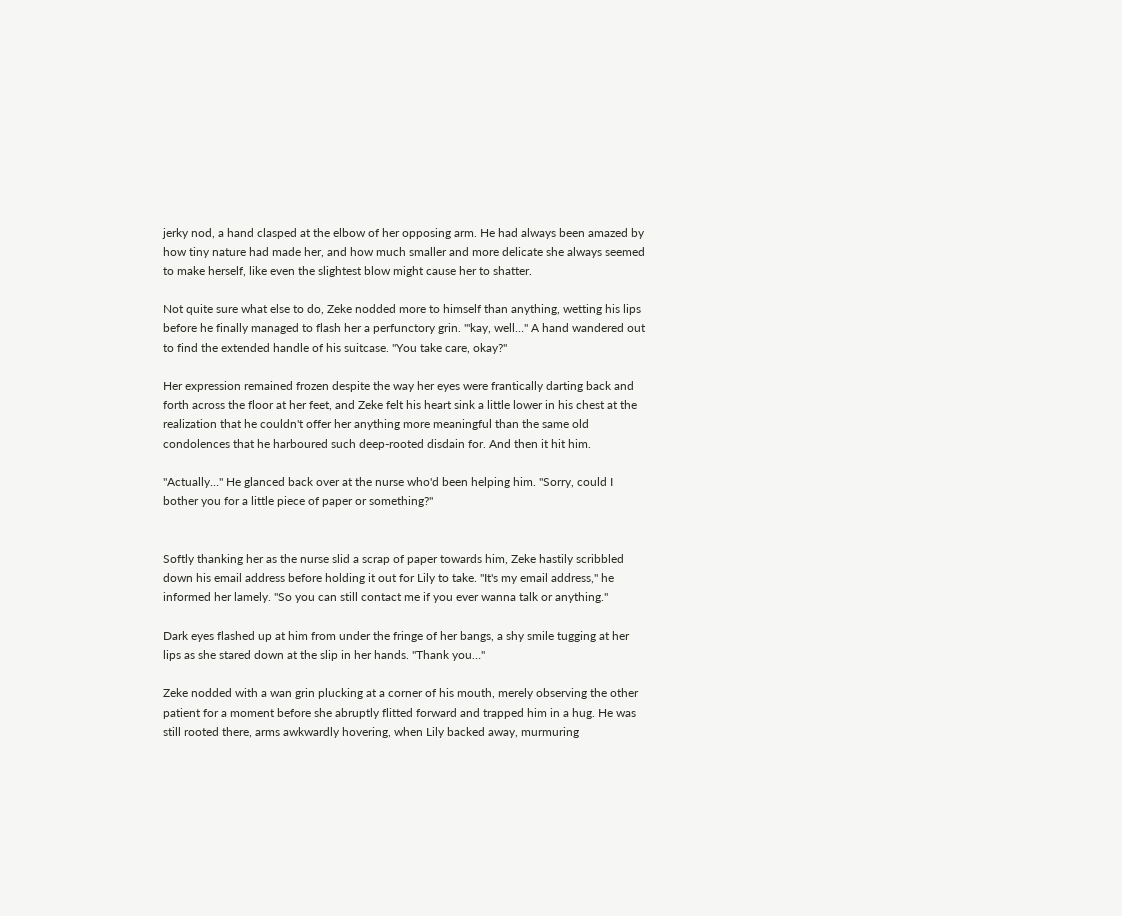jerky nod, a hand clasped at the elbow of her opposing arm. He had always been amazed by how tiny nature had made her, and how much smaller and more delicate she always seemed to make herself, like even the slightest blow might cause her to shatter.

Not quite sure what else to do, Zeke nodded more to himself than anything, wetting his lips before he finally managed to flash her a perfunctory grin. "'kay, well…" A hand wandered out to find the extended handle of his suitcase. "You take care, okay?"

Her expression remained frozen despite the way her eyes were frantically darting back and forth across the floor at her feet, and Zeke felt his heart sink a little lower in his chest at the realization that he couldn't offer her anything more meaningful than the same old condolences that he harboured such deep-rooted disdain for. And then it hit him.

"Actually…" He glanced back over at the nurse who'd been helping him. "Sorry, could I bother you for a little piece of paper or something?"


Softly thanking her as the nurse slid a scrap of paper towards him, Zeke hastily scribbled down his email address before holding it out for Lily to take. "It's my email address," he informed her lamely. "So you can still contact me if you ever wanna talk or anything."

Dark eyes flashed up at him from under the fringe of her bangs, a shy smile tugging at her lips as she stared down at the slip in her hands. "Thank you…"

Zeke nodded with a wan grin plucking at a corner of his mouth, merely observing the other patient for a moment before she abruptly flitted forward and trapped him in a hug. He was still rooted there, arms awkwardly hovering, when Lily backed away, murmuring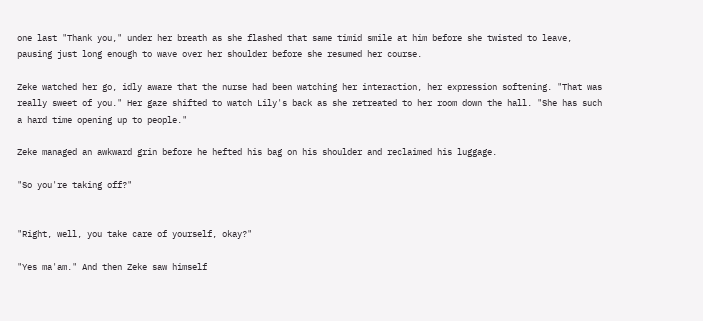one last "Thank you," under her breath as she flashed that same timid smile at him before she twisted to leave, pausing just long enough to wave over her shoulder before she resumed her course.

Zeke watched her go, idly aware that the nurse had been watching her interaction, her expression softening. "That was really sweet of you." Her gaze shifted to watch Lily's back as she retreated to her room down the hall. "She has such a hard time opening up to people."

Zeke managed an awkward grin before he hefted his bag on his shoulder and reclaimed his luggage.

"So you're taking off?"


"Right, well, you take care of yourself, okay?"

"Yes ma'am." And then Zeke saw himself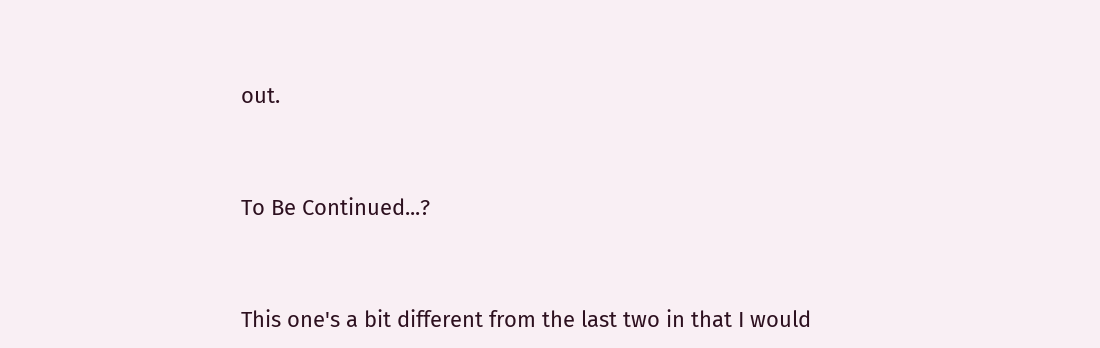out.


To Be Continued...?


This one's a bit different from the last two in that I would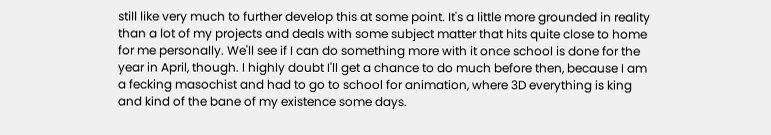still like very much to further develop this at some point. It's a little more grounded in reality than a lot of my projects and deals with some subject matter that hits quite close to home for me personally. We'll see if I can do something more with it once school is done for the year in April, though. I highly doubt I'll get a chance to do much before then, because I am a fecking masochist and had to go to school for animation, where 3D everything is king and kind of the bane of my existence some days.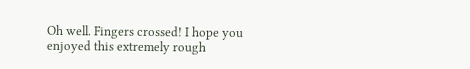Oh well. Fingers crossed! I hope you enjoyed this extremely rough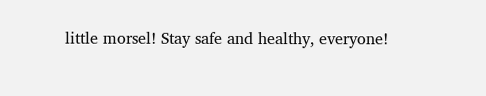little morsel! Stay safe and healthy, everyone!